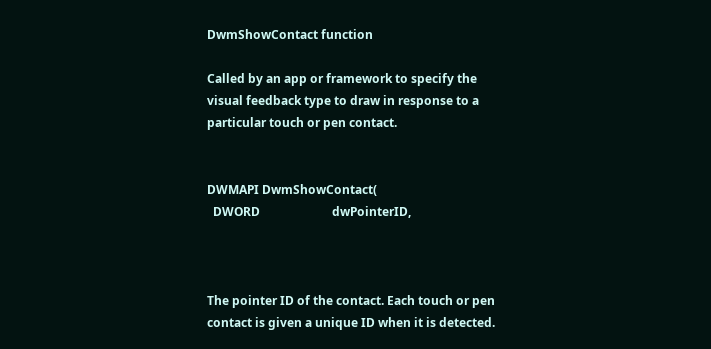DwmShowContact function

Called by an app or framework to specify the visual feedback type to draw in response to a particular touch or pen contact.


DWMAPI DwmShowContact(
  DWORD                        dwPointerID,



The pointer ID of the contact. Each touch or pen contact is given a unique ID when it is detected.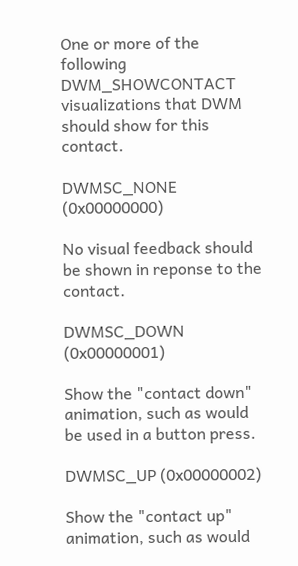One or more of the following DWM_SHOWCONTACT visualizations that DWM should show for this contact.

DWMSC_NONE (0x00000000)

No visual feedback should be shown in reponse to the contact.

DWMSC_DOWN (0x00000001)

Show the "contact down" animation, such as would be used in a button press.

DWMSC_UP (0x00000002)

Show the "contact up" animation, such as would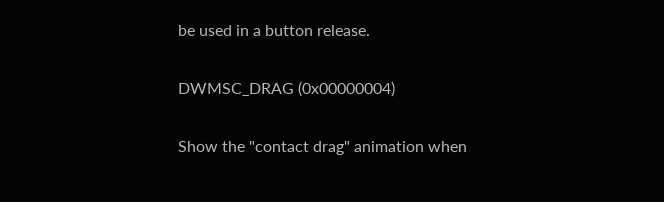be used in a button release.

DWMSC_DRAG (0x00000004)

Show the "contact drag" animation when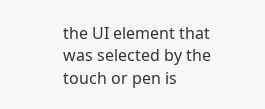the UI element that was selected by the touch or pen is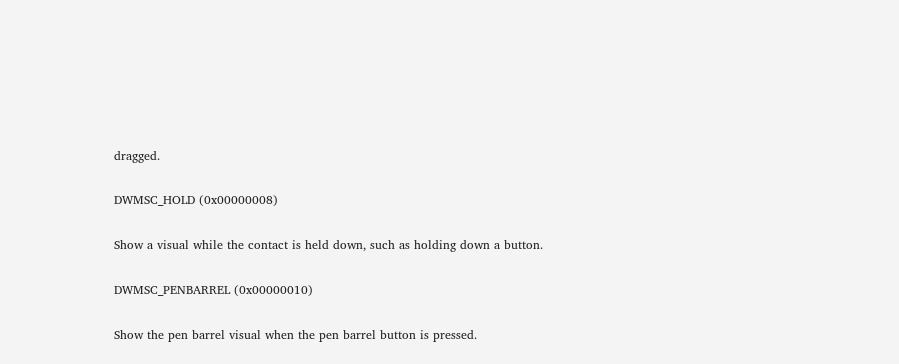dragged.

DWMSC_HOLD (0x00000008)

Show a visual while the contact is held down, such as holding down a button.

DWMSC_PENBARREL (0x00000010)

Show the pen barrel visual when the pen barrel button is pressed.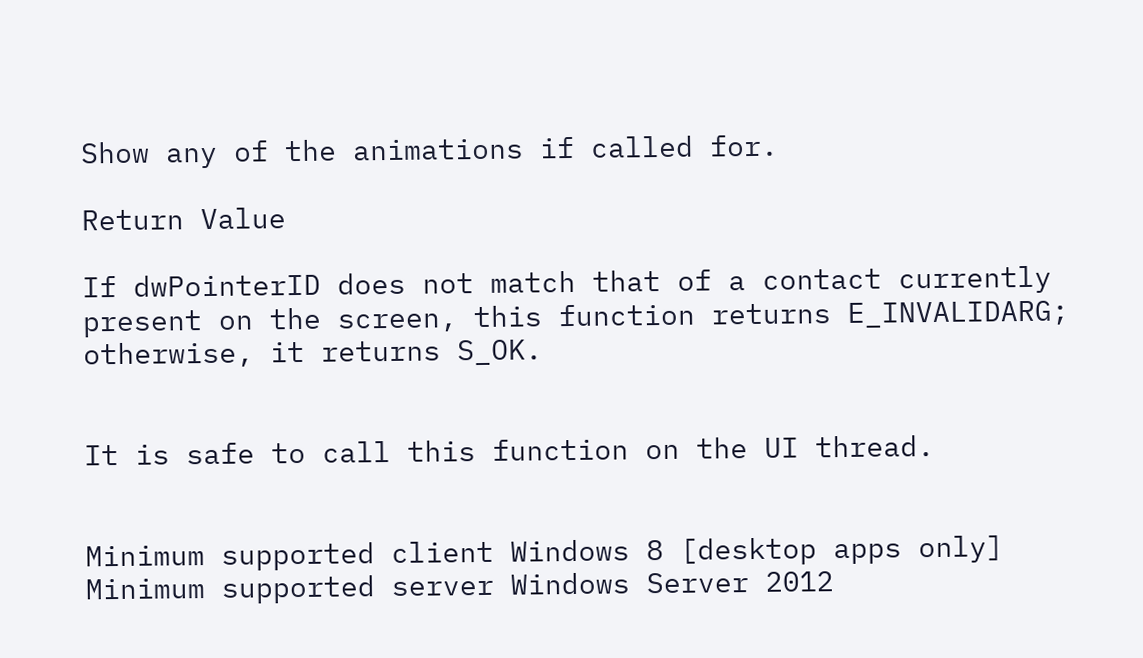Show any of the animations if called for.

Return Value

If dwPointerID does not match that of a contact currently present on the screen, this function returns E_INVALIDARG; otherwise, it returns S_OK.


It is safe to call this function on the UI thread.


Minimum supported client Windows 8 [desktop apps only]
Minimum supported server Windows Server 2012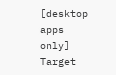[desktop apps only]
Target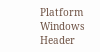Platform Windows
Header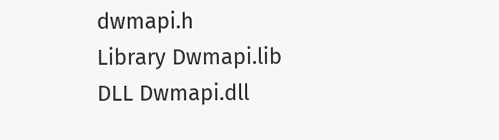dwmapi.h
Library Dwmapi.lib
DLL Dwmapi.dll